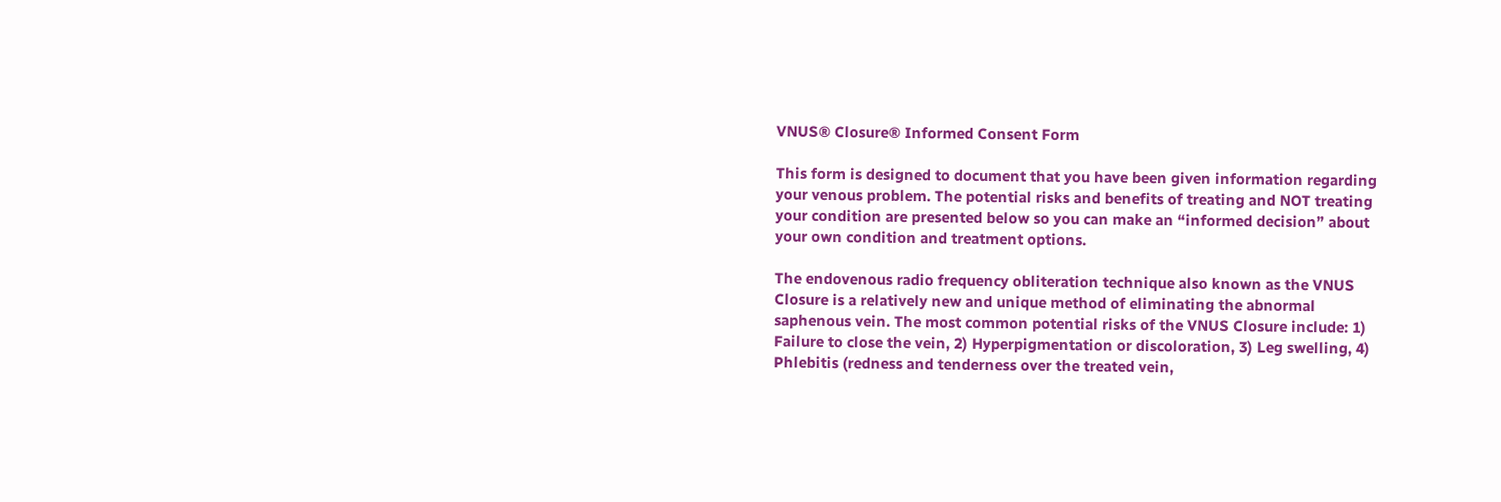VNUS® Closure® Informed Consent Form

This form is designed to document that you have been given information regarding your venous problem. The potential risks and benefits of treating and NOT treating your condition are presented below so you can make an “informed decision” about your own condition and treatment options.

The endovenous radio frequency obliteration technique also known as the VNUS Closure is a relatively new and unique method of eliminating the abnormal saphenous vein. The most common potential risks of the VNUS Closure include: 1) Failure to close the vein, 2) Hyperpigmentation or discoloration, 3) Leg swelling, 4) Phlebitis (redness and tenderness over the treated vein,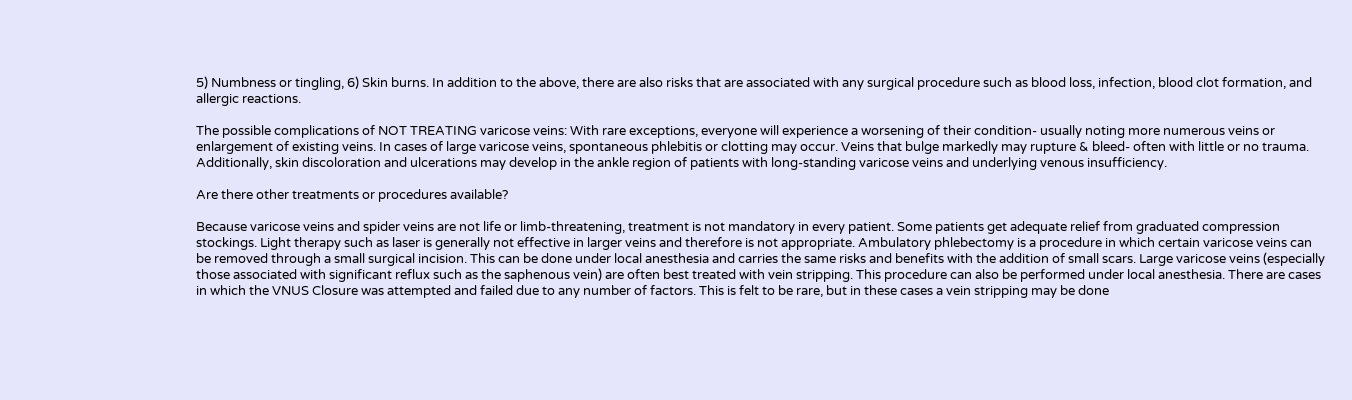5) Numbness or tingling, 6) Skin burns. In addition to the above, there are also risks that are associated with any surgical procedure such as blood loss, infection, blood clot formation, and allergic reactions.

The possible complications of NOT TREATING varicose veins: With rare exceptions, everyone will experience a worsening of their condition- usually noting more numerous veins or enlargement of existing veins. In cases of large varicose veins, spontaneous phlebitis or clotting may occur. Veins that bulge markedly may rupture & bleed- often with little or no trauma. Additionally, skin discoloration and ulcerations may develop in the ankle region of patients with long-standing varicose veins and underlying venous insufficiency.

Are there other treatments or procedures available?

Because varicose veins and spider veins are not life or limb-threatening, treatment is not mandatory in every patient. Some patients get adequate relief from graduated compression stockings. Light therapy such as laser is generally not effective in larger veins and therefore is not appropriate. Ambulatory phlebectomy is a procedure in which certain varicose veins can be removed through a small surgical incision. This can be done under local anesthesia and carries the same risks and benefits with the addition of small scars. Large varicose veins (especially those associated with significant reflux such as the saphenous vein) are often best treated with vein stripping. This procedure can also be performed under local anesthesia. There are cases in which the VNUS Closure was attempted and failed due to any number of factors. This is felt to be rare, but in these cases a vein stripping may be done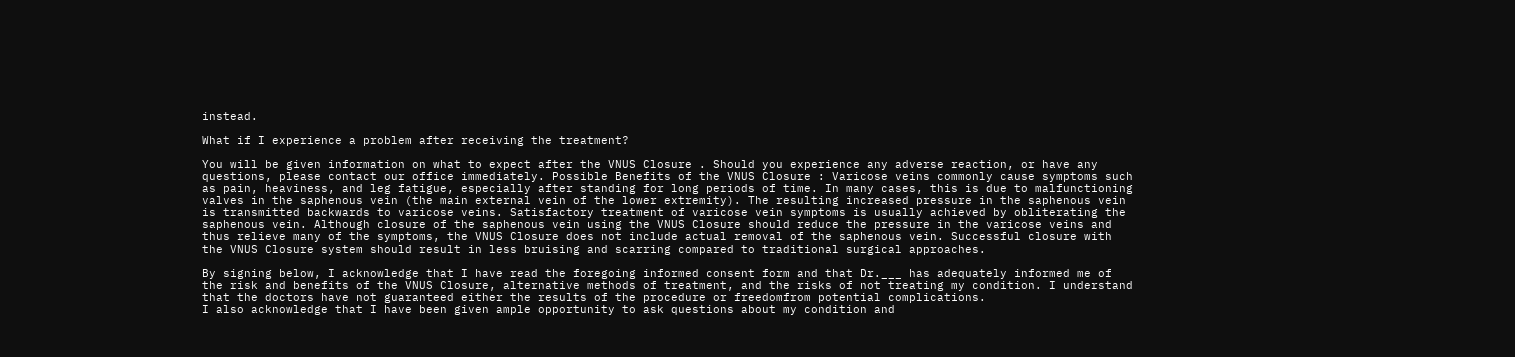instead.

What if I experience a problem after receiving the treatment?

You will be given information on what to expect after the VNUS Closure . Should you experience any adverse reaction, or have any questions, please contact our office immediately. Possible Benefits of the VNUS Closure : Varicose veins commonly cause symptoms such as pain, heaviness, and leg fatigue, especially after standing for long periods of time. In many cases, this is due to malfunctioning valves in the saphenous vein (the main external vein of the lower extremity). The resulting increased pressure in the saphenous vein is transmitted backwards to varicose veins. Satisfactory treatment of varicose vein symptoms is usually achieved by obliterating the saphenous vein. Although closure of the saphenous vein using the VNUS Closure should reduce the pressure in the varicose veins and thus relieve many of the symptoms, the VNUS Closure does not include actual removal of the saphenous vein. Successful closure with the VNUS Closure system should result in less bruising and scarring compared to traditional surgical approaches.

By signing below, I acknowledge that I have read the foregoing informed consent form and that Dr.___ has adequately informed me of the risk and benefits of the VNUS Closure, alternative methods of treatment, and the risks of not treating my condition. I understand that the doctors have not guaranteed either the results of the procedure or freedomfrom potential complications.
I also acknowledge that I have been given ample opportunity to ask questions about my condition and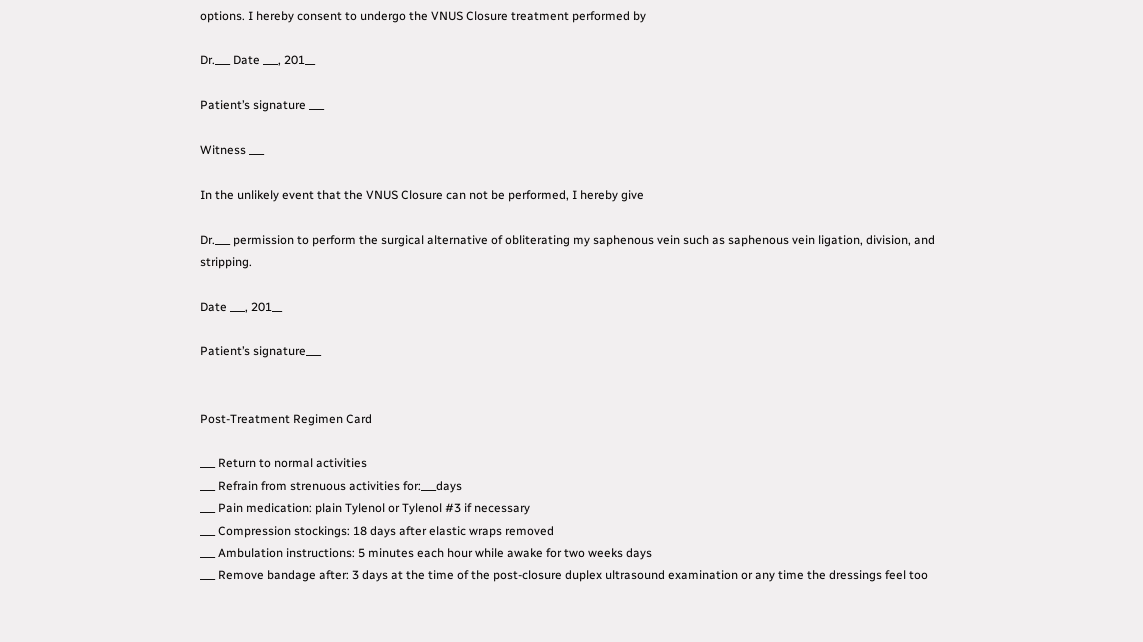options. I hereby consent to undergo the VNUS Closure treatment performed by

Dr.___ Date ___, 201__

Patient’s signature ___

Witness ___

In the unlikely event that the VNUS Closure can not be performed, I hereby give

Dr.___ permission to perform the surgical alternative of obliterating my saphenous vein such as saphenous vein ligation, division, and stripping.

Date ___, 201__

Patient’s signature___


Post-Treatment Regimen Card

___ Return to normal activities
___ Refrain from strenuous activities for:___days
___ Pain medication: plain Tylenol or Tylenol #3 if necessary
___ Compression stockings: 18 days after elastic wraps removed
___ Ambulation instructions: 5 minutes each hour while awake for two weeks days
___ Remove bandage after: 3 days at the time of the post-closure duplex ultrasound examination or any time the dressings feel too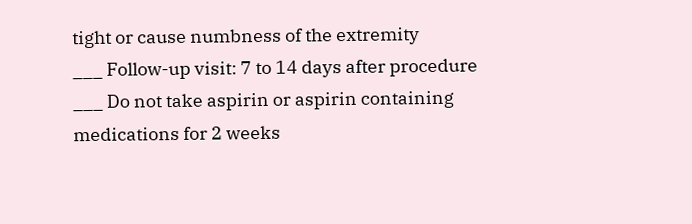tight or cause numbness of the extremity
___ Follow-up visit: 7 to 14 days after procedure
___ Do not take aspirin or aspirin containing medications for 2 weeks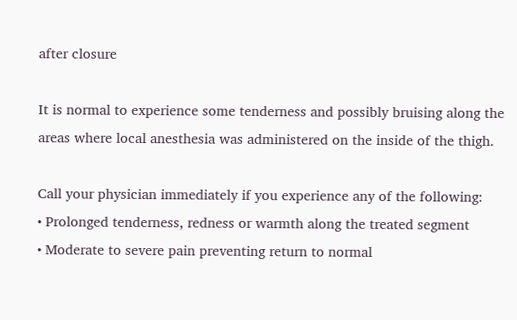after closure

It is normal to experience some tenderness and possibly bruising along the areas where local anesthesia was administered on the inside of the thigh.

Call your physician immediately if you experience any of the following:
• Prolonged tenderness, redness or warmth along the treated segment
• Moderate to severe pain preventing return to normal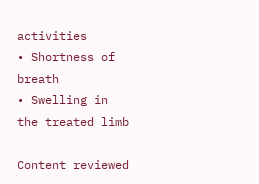activities
• Shortness of breath
• Swelling in the treated limb

Content reviewed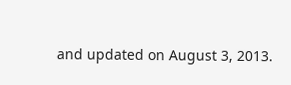and updated on August 3, 2013.